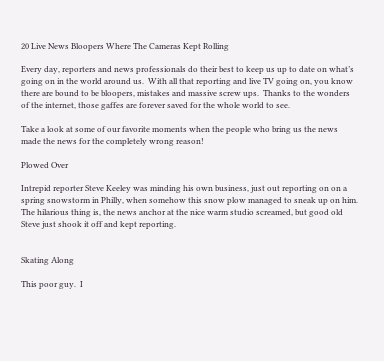20 Live News Bloopers Where The Cameras Kept Rolling

Every day, reporters and news professionals do their best to keep us up to date on what’s going on in the world around us.  With all that reporting and live TV going on, you know there are bound to be bloopers, mistakes and massive screw ups.  Thanks to the wonders of the internet, those gaffes are forever saved for the whole world to see.

Take a look at some of our favorite moments when the people who bring us the news made the news for the completely wrong reason!

Plowed Over

Intrepid reporter Steve Keeley was minding his own business, just out reporting on on a spring snowstorm in Philly, when somehow this snow plow managed to sneak up on him.  The hilarious thing is, the news anchor at the nice warm studio screamed, but good old Steve just shook it off and kept reporting.


Skating Along

This poor guy.  I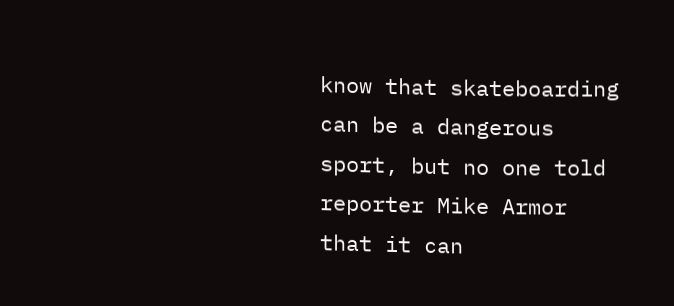know that skateboarding can be a dangerous sport, but no one told reporter Mike Armor that it can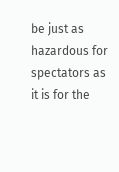be just as hazardous for spectators as it is for the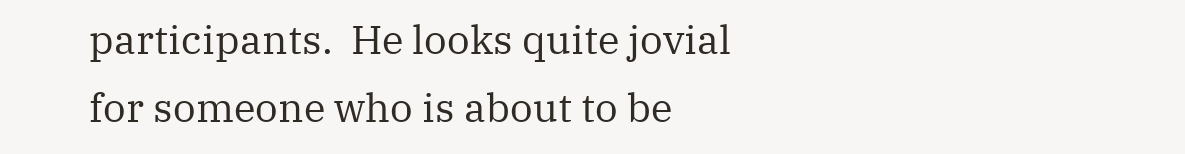participants.  He looks quite jovial for someone who is about to be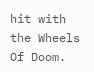hit with the Wheels Of Doom.